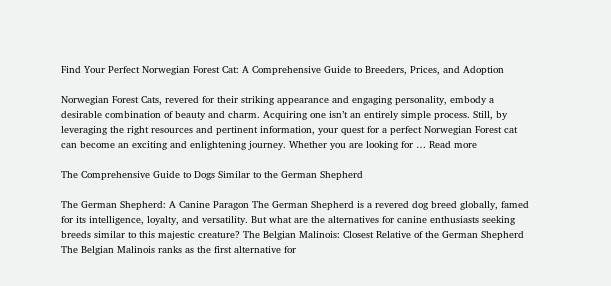Find Your Perfect Norwegian Forest Cat: A Comprehensive Guide to Breeders, Prices, and Adoption

Norwegian Forest Cats, revered for their striking appearance and engaging personality, embody a desirable combination of beauty and charm. Acquiring one isn’t an entirely simple process. Still, by leveraging the right resources and pertinent information, your quest for a perfect Norwegian Forest cat can become an exciting and enlightening journey. Whether you are looking for … Read more

The Comprehensive Guide to Dogs Similar to the German Shepherd

The German Shepherd: A Canine Paragon The German Shepherd is a revered dog breed globally, famed for its intelligence, loyalty, and versatility. But what are the alternatives for canine enthusiasts seeking breeds similar to this majestic creature? The Belgian Malinois: Closest Relative of the German Shepherd The Belgian Malinois ranks as the first alternative for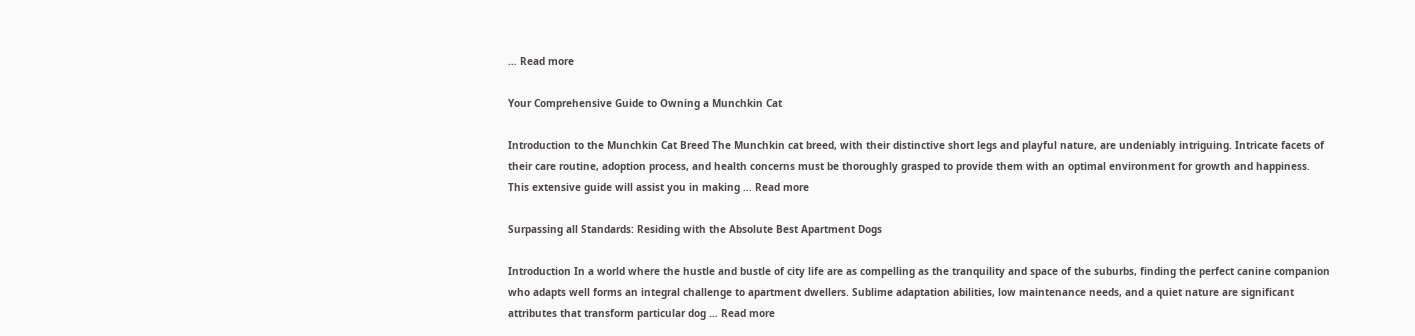… Read more

Your Comprehensive Guide to Owning a Munchkin Cat

Introduction to the Munchkin Cat Breed The Munchkin cat breed, with their distinctive short legs and playful nature, are undeniably intriguing. Intricate facets of their care routine, adoption process, and health concerns must be thoroughly grasped to provide them with an optimal environment for growth and happiness. This extensive guide will assist you in making … Read more

Surpassing all Standards: Residing with the Absolute Best Apartment Dogs

Introduction In a world where the hustle and bustle of city life are as compelling as the tranquility and space of the suburbs, finding the perfect canine companion who adapts well forms an integral challenge to apartment dwellers. Sublime adaptation abilities, low maintenance needs, and a quiet nature are significant attributes that transform particular dog … Read more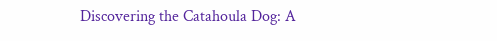Discovering the Catahoula Dog: A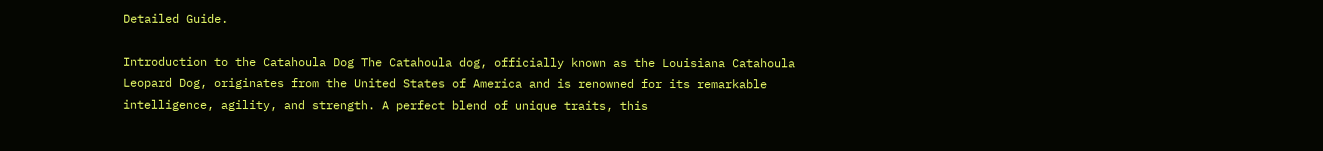Detailed Guide.

Introduction to the Catahoula Dog The Catahoula dog, officially known as the Louisiana Catahoula Leopard Dog, originates from the United States of America and is renowned for its remarkable intelligence, agility, and strength. A perfect blend of unique traits, this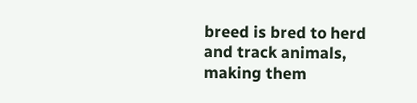breed is bred to herd and track animals, making them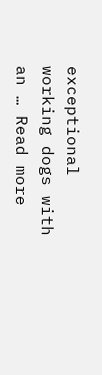exceptional working dogs with an … Read more